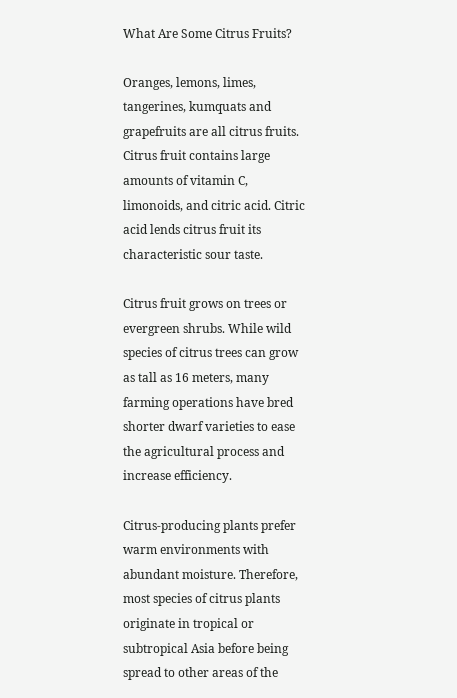What Are Some Citrus Fruits?

Oranges, lemons, limes, tangerines, kumquats and grapefruits are all citrus fruits. Citrus fruit contains large amounts of vitamin C, limonoids, and citric acid. Citric acid lends citrus fruit its characteristic sour taste.

Citrus fruit grows on trees or evergreen shrubs. While wild species of citrus trees can grow as tall as 16 meters, many farming operations have bred shorter dwarf varieties to ease the agricultural process and increase efficiency.

Citrus-producing plants prefer warm environments with abundant moisture. Therefore, most species of citrus plants originate in tropical or subtropical Asia before being spread to other areas of the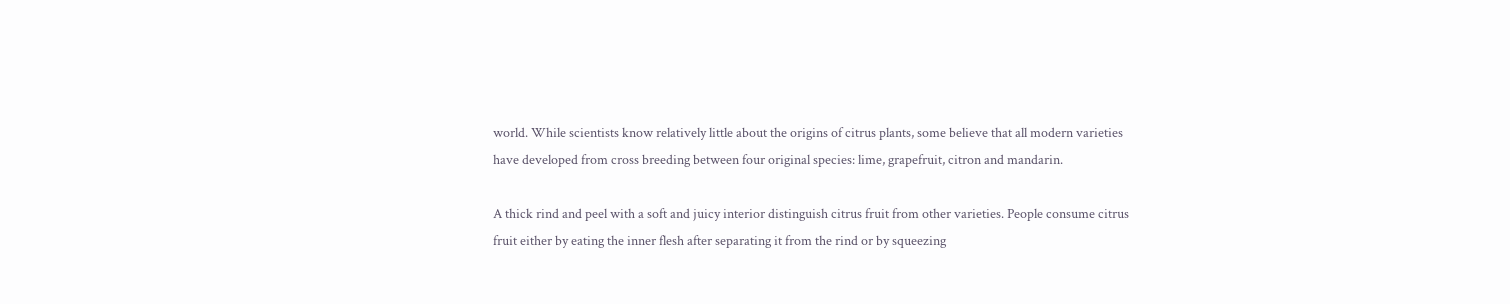world. While scientists know relatively little about the origins of citrus plants, some believe that all modern varieties have developed from cross breeding between four original species: lime, grapefruit, citron and mandarin.

A thick rind and peel with a soft and juicy interior distinguish citrus fruit from other varieties. People consume citrus fruit either by eating the inner flesh after separating it from the rind or by squeezing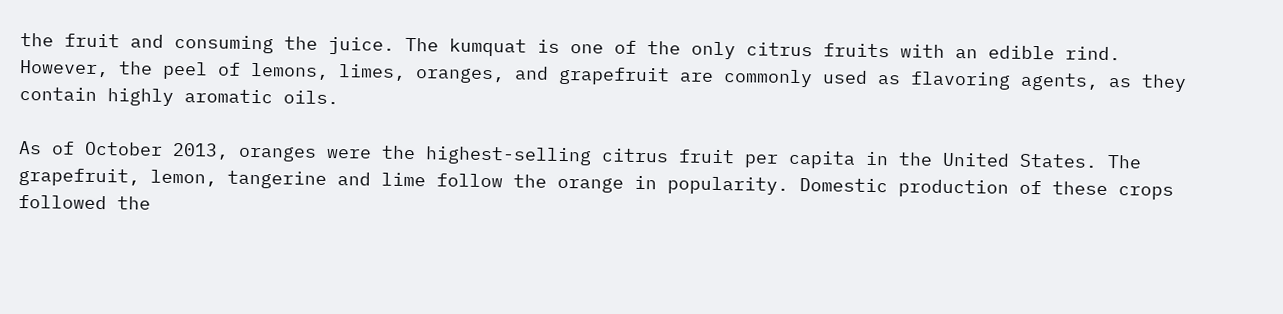the fruit and consuming the juice. The kumquat is one of the only citrus fruits with an edible rind. However, the peel of lemons, limes, oranges, and grapefruit are commonly used as flavoring agents, as they contain highly aromatic oils.

As of October 2013, oranges were the highest-selling citrus fruit per capita in the United States. The grapefruit, lemon, tangerine and lime follow the orange in popularity. Domestic production of these crops followed the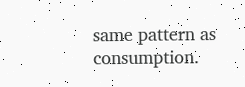same pattern as consumption.